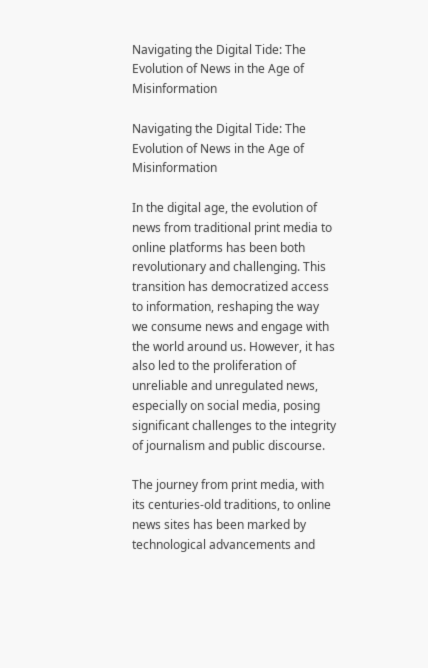Navigating the Digital Tide: The Evolution of News in the Age of Misinformation

Navigating the Digital Tide: The Evolution of News in the Age of Misinformation

In the digital age, the evolution of news from traditional print media to online platforms has been both revolutionary and challenging. This transition has democratized access to information, reshaping the way we consume news and engage with the world around us. However, it has also led to the proliferation of unreliable and unregulated news, especially on social media, posing significant challenges to the integrity of journalism and public discourse.

The journey from print media, with its centuries-old traditions, to online news sites has been marked by technological advancements and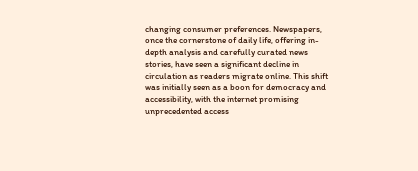changing consumer preferences. Newspapers, once the cornerstone of daily life, offering in-depth analysis and carefully curated news stories, have seen a significant decline in circulation as readers migrate online. This shift was initially seen as a boon for democracy and accessibility, with the internet promising unprecedented access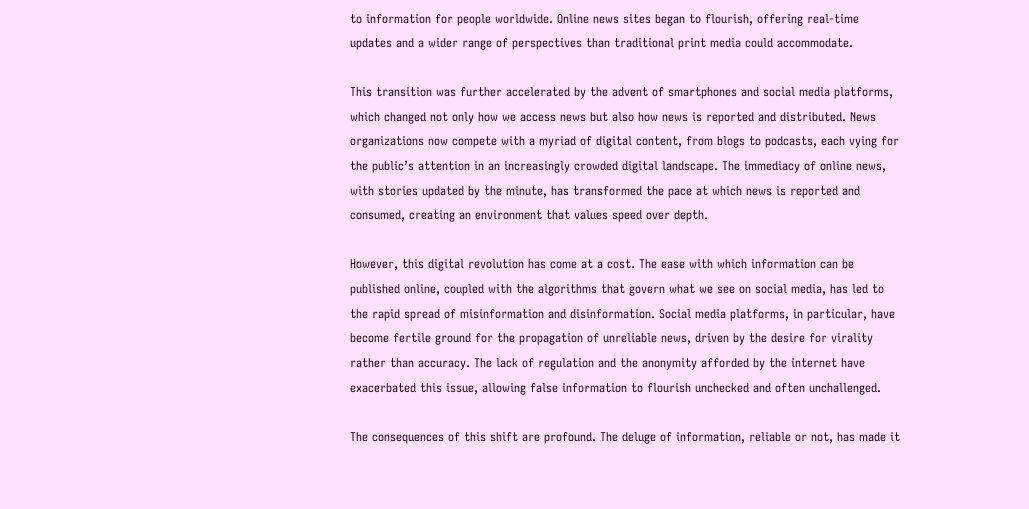to information for people worldwide. Online news sites began to flourish, offering real-time updates and a wider range of perspectives than traditional print media could accommodate.

This transition was further accelerated by the advent of smartphones and social media platforms, which changed not only how we access news but also how news is reported and distributed. News organizations now compete with a myriad of digital content, from blogs to podcasts, each vying for the public’s attention in an increasingly crowded digital landscape. The immediacy of online news, with stories updated by the minute, has transformed the pace at which news is reported and consumed, creating an environment that values speed over depth.

However, this digital revolution has come at a cost. The ease with which information can be published online, coupled with the algorithms that govern what we see on social media, has led to the rapid spread of misinformation and disinformation. Social media platforms, in particular, have become fertile ground for the propagation of unreliable news, driven by the desire for virality rather than accuracy. The lack of regulation and the anonymity afforded by the internet have exacerbated this issue, allowing false information to flourish unchecked and often unchallenged.

The consequences of this shift are profound. The deluge of information, reliable or not, has made it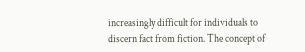increasingly difficult for individuals to discern fact from fiction. The concept of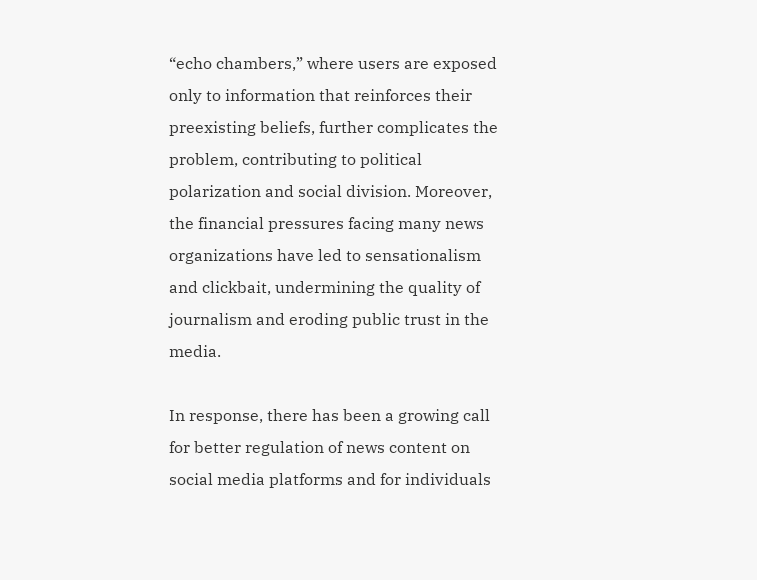“echo chambers,” where users are exposed only to information that reinforces their preexisting beliefs, further complicates the problem, contributing to political polarization and social division. Moreover, the financial pressures facing many news organizations have led to sensationalism and clickbait, undermining the quality of journalism and eroding public trust in the media.

In response, there has been a growing call for better regulation of news content on social media platforms and for individuals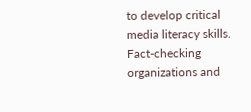to develop critical media literacy skills. Fact-checking organizations and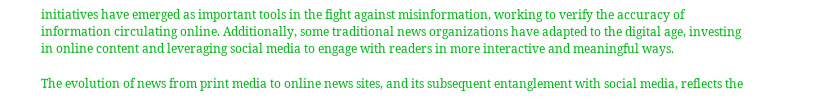initiatives have emerged as important tools in the fight against misinformation, working to verify the accuracy of information circulating online. Additionally, some traditional news organizations have adapted to the digital age, investing in online content and leveraging social media to engage with readers in more interactive and meaningful ways.

The evolution of news from print media to online news sites, and its subsequent entanglement with social media, reflects the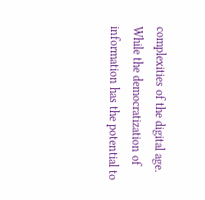complexities of the digital age. While the democratization of information has the potential to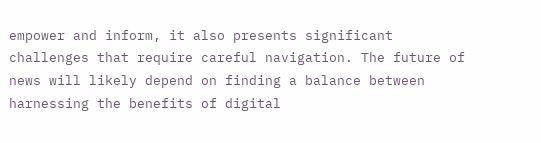empower and inform, it also presents significant challenges that require careful navigation. The future of news will likely depend on finding a balance between harnessing the benefits of digital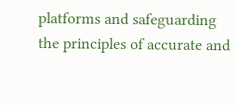platforms and safeguarding the principles of accurate and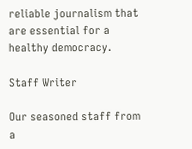reliable journalism that are essential for a healthy democracy.

Staff Writer

Our seasoned staff from a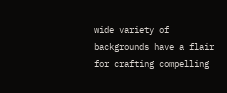wide variety of backgrounds have a flair for crafting compelling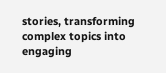stories, transforming complex topics into engaging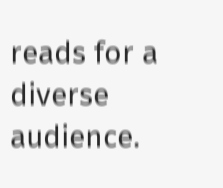reads for a diverse audience.